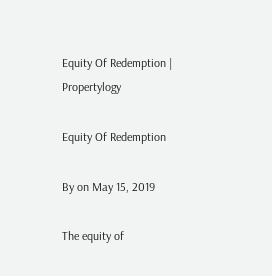Equity Of Redemption | Propertylogy

Equity Of Redemption

By on May 15, 2019

The equity of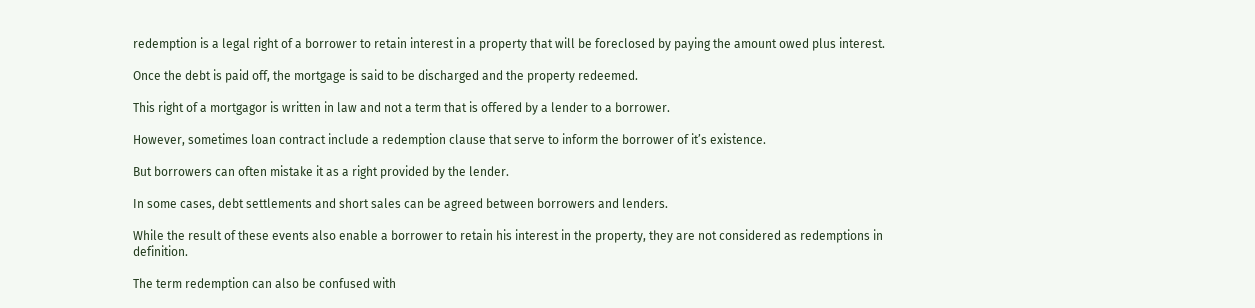redemption is a legal right of a borrower to retain interest in a property that will be foreclosed by paying the amount owed plus interest.

Once the debt is paid off, the mortgage is said to be discharged and the property redeemed.

This right of a mortgagor is written in law and not a term that is offered by a lender to a borrower.

However, sometimes loan contract include a redemption clause that serve to inform the borrower of it’s existence.

But borrowers can often mistake it as a right provided by the lender.

In some cases, debt settlements and short sales can be agreed between borrowers and lenders.

While the result of these events also enable a borrower to retain his interest in the property, they are not considered as redemptions in definition.

The term redemption can also be confused with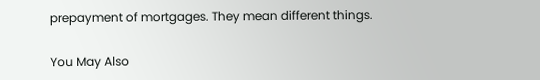prepayment of mortgages. They mean different things.

You May Also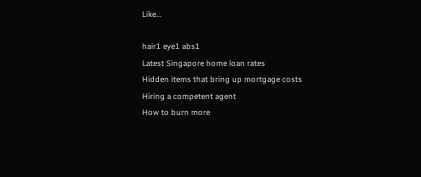Like...

hair1 eye1 abs1
Latest Singapore home loan rates
Hidden items that bring up mortgage costs
Hiring a competent agent
How to burn more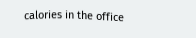calories in the office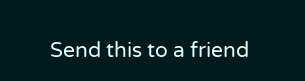Send this to a friend